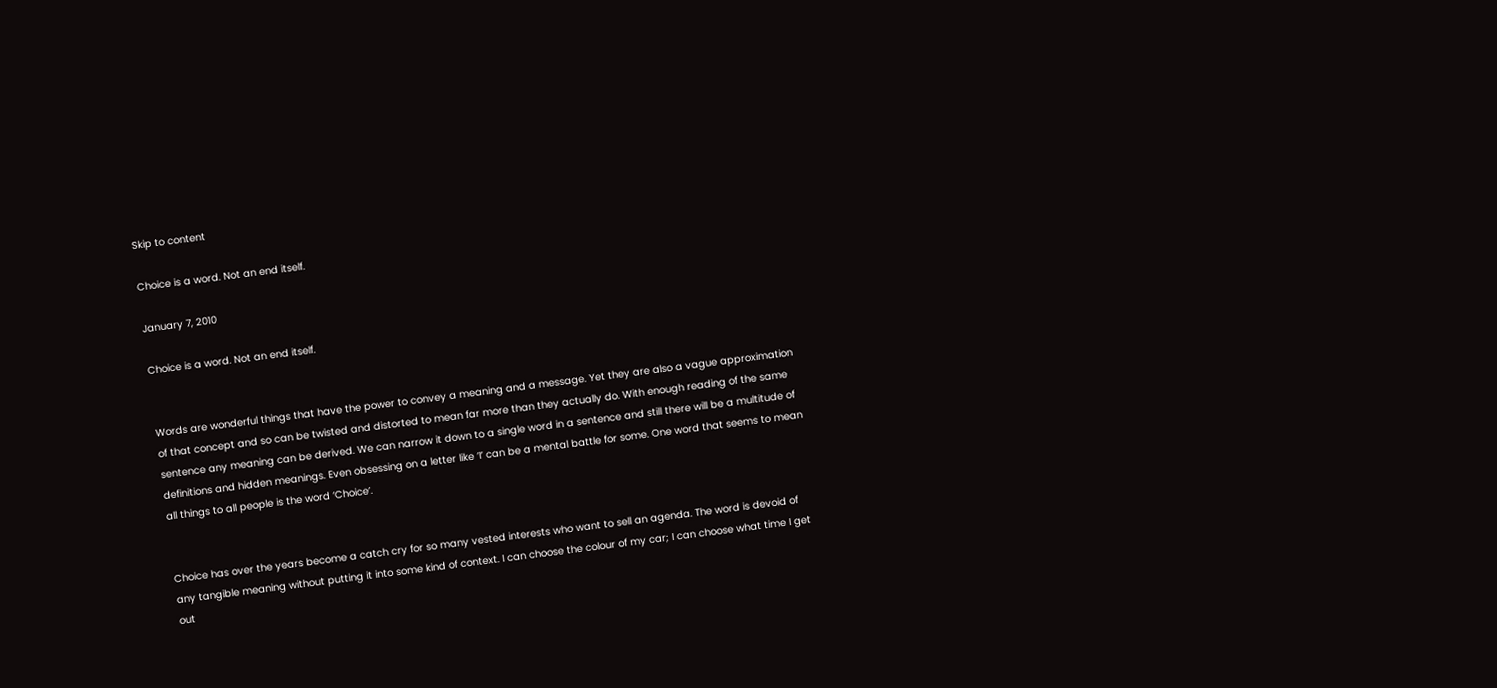Skip to content

Choice is a word. Not an end itself.

January 7, 2010

Choice is a word. Not an end itself.


Words are wonderful things that have the power to convey a meaning and a message. Yet they are also a vague approximation of that concept and so can be twisted and distorted to mean far more than they actually do. With enough reading of the same sentence any meaning can be derived. We can narrow it down to a single word in a sentence and still there will be a multitude of definitions and hidden meanings. Even obsessing on a letter like ‘I’ can be a mental battle for some. One word that seems to mean all things to all people is the word ‘Choice’.


Choice has over the years become a catch cry for so many vested interests who want to sell an agenda. The word is devoid of any tangible meaning without putting it into some kind of context. I can choose the colour of my car; I can choose what time I get out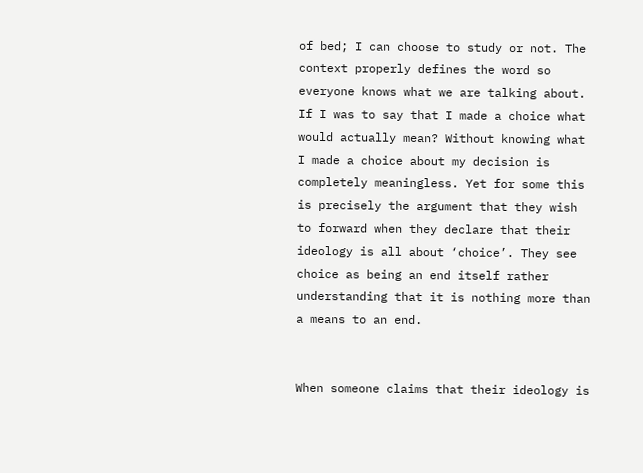of bed; I can choose to study or not. The context properly defines the word so everyone knows what we are talking about. If I was to say that I made a choice what would actually mean? Without knowing what I made a choice about my decision is completely meaningless. Yet for some this is precisely the argument that they wish to forward when they declare that their ideology is all about ‘choice’. They see choice as being an end itself rather understanding that it is nothing more than a means to an end.


When someone claims that their ideology is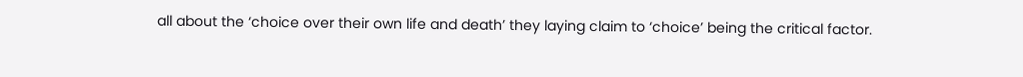all about the ‘choice over their own life and death’ they laying claim to ‘choice’ being the critical factor.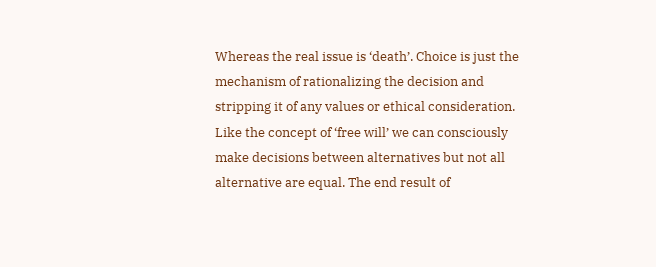Whereas the real issue is ‘death’. Choice is just the mechanism of rationalizing the decision and stripping it of any values or ethical consideration. Like the concept of ‘free will’ we can consciously make decisions between alternatives but not all alternative are equal. The end result of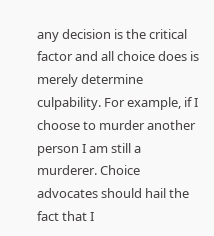any decision is the critical factor and all choice does is merely determine culpability. For example, if I choose to murder another person I am still a murderer. Choice advocates should hail the fact that I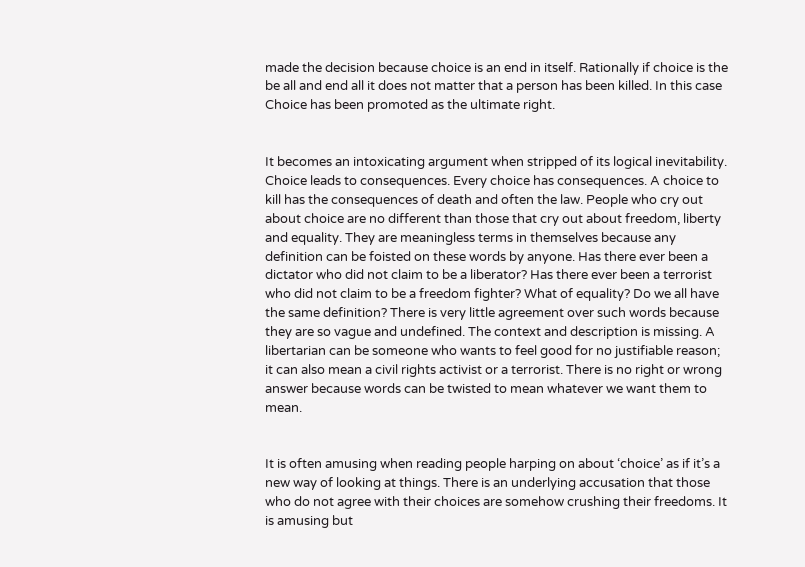made the decision because choice is an end in itself. Rationally if choice is the be all and end all it does not matter that a person has been killed. In this case Choice has been promoted as the ultimate right.


It becomes an intoxicating argument when stripped of its logical inevitability. Choice leads to consequences. Every choice has consequences. A choice to kill has the consequences of death and often the law. People who cry out about choice are no different than those that cry out about freedom, liberty and equality. They are meaningless terms in themselves because any definition can be foisted on these words by anyone. Has there ever been a dictator who did not claim to be a liberator? Has there ever been a terrorist who did not claim to be a freedom fighter? What of equality? Do we all have the same definition? There is very little agreement over such words because they are so vague and undefined. The context and description is missing. A libertarian can be someone who wants to feel good for no justifiable reason; it can also mean a civil rights activist or a terrorist. There is no right or wrong answer because words can be twisted to mean whatever we want them to mean.


It is often amusing when reading people harping on about ‘choice’ as if it’s a new way of looking at things. There is an underlying accusation that those who do not agree with their choices are somehow crushing their freedoms. It is amusing but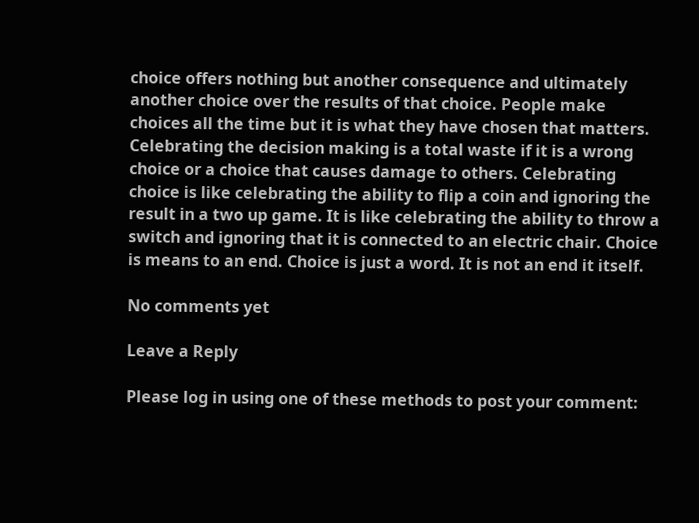choice offers nothing but another consequence and ultimately another choice over the results of that choice. People make choices all the time but it is what they have chosen that matters. Celebrating the decision making is a total waste if it is a wrong choice or a choice that causes damage to others. Celebrating choice is like celebrating the ability to flip a coin and ignoring the result in a two up game. It is like celebrating the ability to throw a switch and ignoring that it is connected to an electric chair. Choice is means to an end. Choice is just a word. It is not an end it itself.

No comments yet

Leave a Reply

Please log in using one of these methods to post your comment: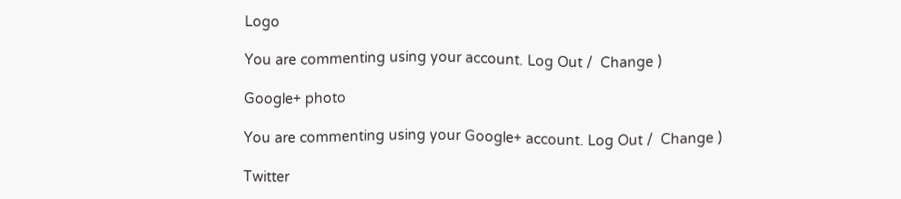Logo

You are commenting using your account. Log Out /  Change )

Google+ photo

You are commenting using your Google+ account. Log Out /  Change )

Twitter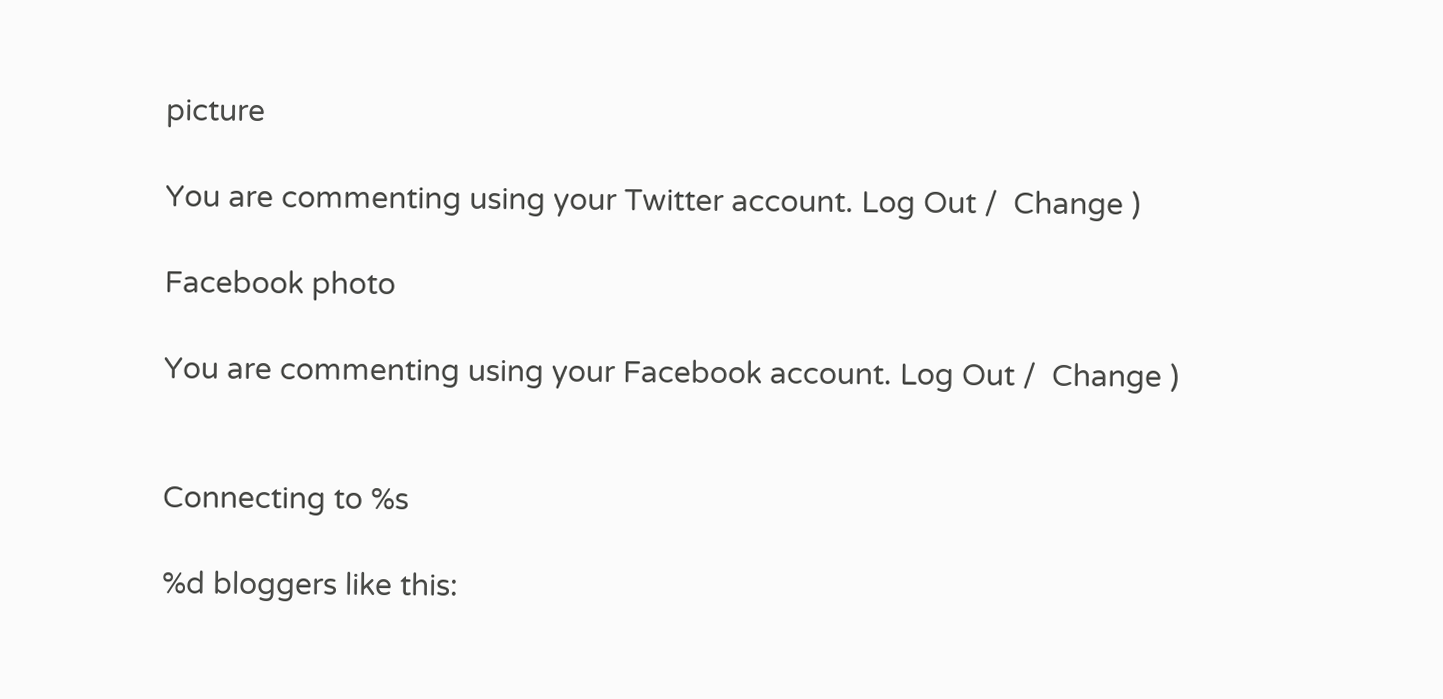picture

You are commenting using your Twitter account. Log Out /  Change )

Facebook photo

You are commenting using your Facebook account. Log Out /  Change )


Connecting to %s

%d bloggers like this: